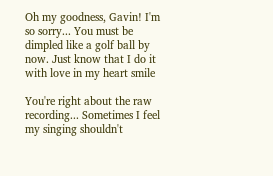Oh my goodness, Gavin! I'm so sorry... You must be dimpled like a golf ball by now. Just know that I do it with love in my heart smile

You're right about the raw recording... Sometimes I feel my singing shouldn't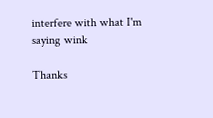interfere with what I'm saying wink

Thanks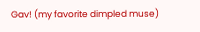Gav! (my favorite dimpled muse)